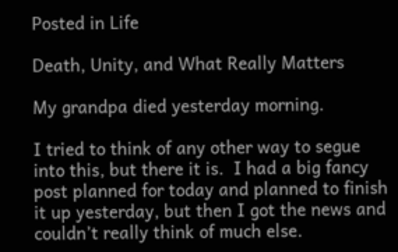Posted in Life

Death, Unity, and What Really Matters

My grandpa died yesterday morning.

I tried to think of any other way to segue into this, but there it is.  I had a big fancy post planned for today and planned to finish it up yesterday, but then I got the news and couldn’t really think of much else.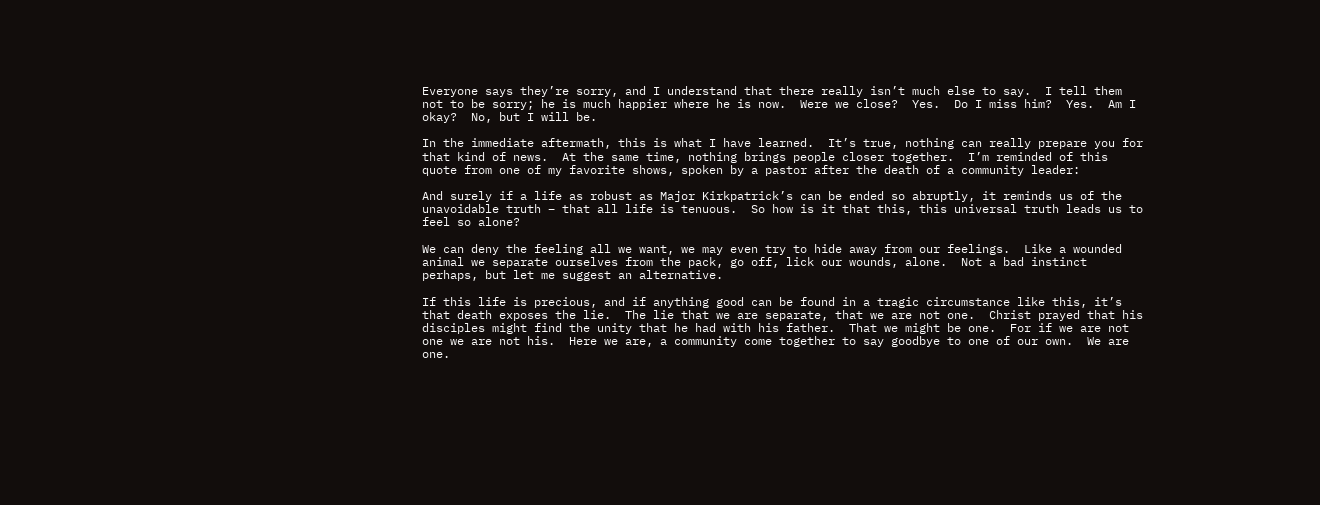Everyone says they’re sorry, and I understand that there really isn’t much else to say.  I tell them not to be sorry; he is much happier where he is now.  Were we close?  Yes.  Do I miss him?  Yes.  Am I okay?  No, but I will be.

In the immediate aftermath, this is what I have learned.  It’s true, nothing can really prepare you for that kind of news.  At the same time, nothing brings people closer together.  I’m reminded of this quote from one of my favorite shows, spoken by a pastor after the death of a community leader:

And surely if a life as robust as Major Kirkpatrick’s can be ended so abruptly, it reminds us of the unavoidable truth – that all life is tenuous.  So how is it that this, this universal truth leads us to feel so alone?

We can deny the feeling all we want, we may even try to hide away from our feelings.  Like a wounded animal we separate ourselves from the pack, go off, lick our wounds, alone.  Not a bad instinct perhaps, but let me suggest an alternative.

If this life is precious, and if anything good can be found in a tragic circumstance like this, it’s that death exposes the lie.  The lie that we are separate, that we are not one.  Christ prayed that his disciples might find the unity that he had with his father.  That we might be one.  For if we are not one we are not his.  Here we are, a community come together to say goodbye to one of our own.  We are one.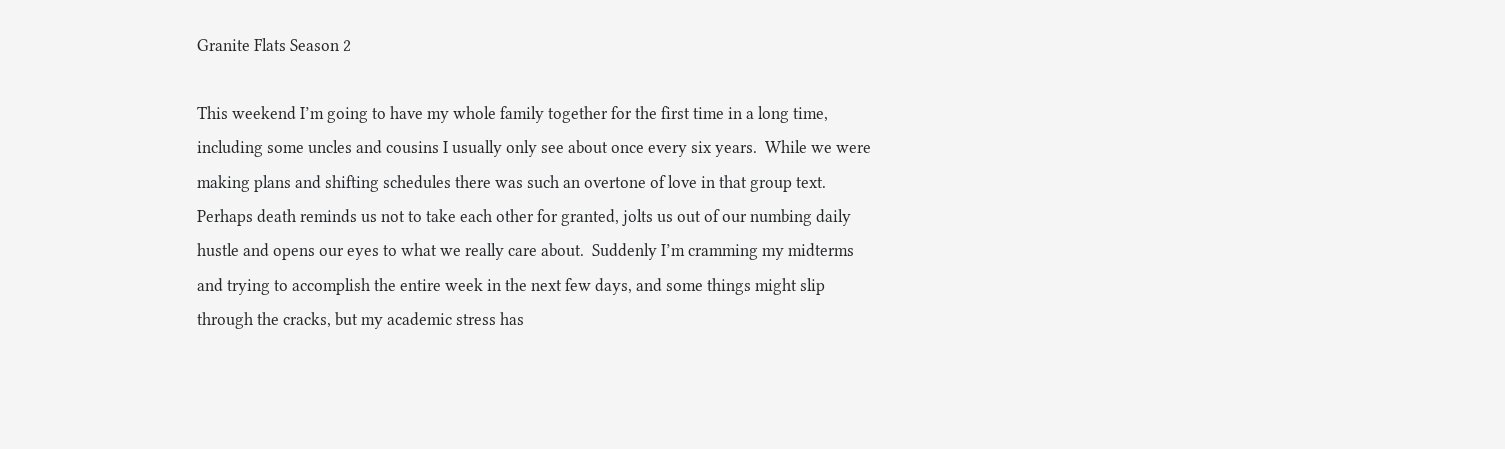Granite Flats Season 2

This weekend I’m going to have my whole family together for the first time in a long time, including some uncles and cousins I usually only see about once every six years.  While we were making plans and shifting schedules there was such an overtone of love in that group text.  Perhaps death reminds us not to take each other for granted, jolts us out of our numbing daily hustle and opens our eyes to what we really care about.  Suddenly I’m cramming my midterms and trying to accomplish the entire week in the next few days, and some things might slip through the cracks, but my academic stress has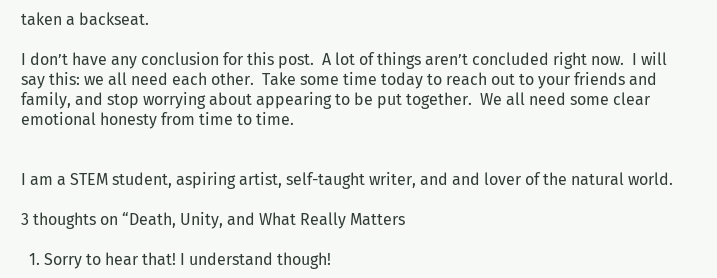taken a backseat.

I don’t have any conclusion for this post.  A lot of things aren’t concluded right now.  I will say this: we all need each other.  Take some time today to reach out to your friends and family, and stop worrying about appearing to be put together.  We all need some clear emotional honesty from time to time.


I am a STEM student, aspiring artist, self-taught writer, and and lover of the natural world.

3 thoughts on “Death, Unity, and What Really Matters

  1. Sorry to hear that! I understand though!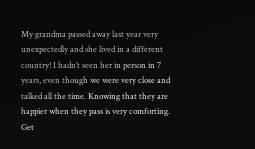My grandma passed away last year very unexpectedly and she lived in a different country! I hadn’t seen her in person in 7 years, even though we were very close and talked all the time. Knowing that they are happier when they pass is very comforting. Get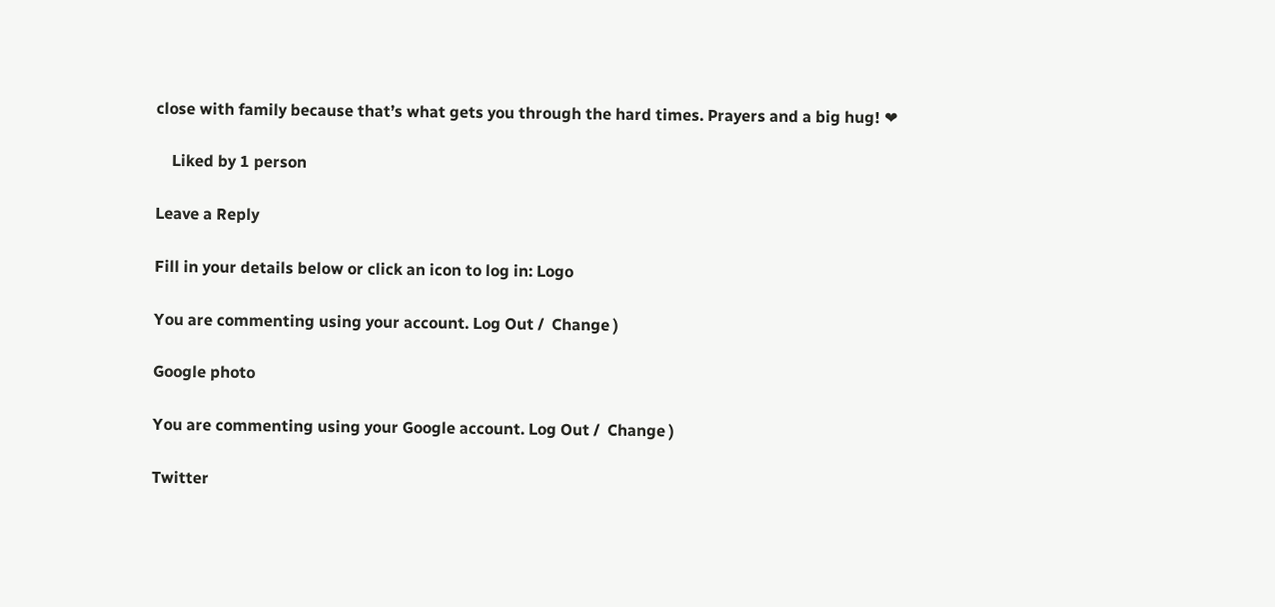close with family because that’s what gets you through the hard times. Prayers and a big hug! ❤

    Liked by 1 person

Leave a Reply

Fill in your details below or click an icon to log in: Logo

You are commenting using your account. Log Out /  Change )

Google photo

You are commenting using your Google account. Log Out /  Change )

Twitter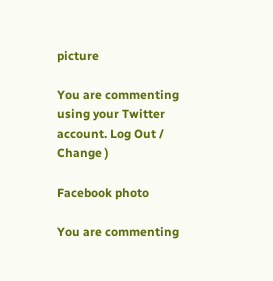picture

You are commenting using your Twitter account. Log Out /  Change )

Facebook photo

You are commenting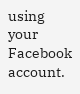using your Facebook account.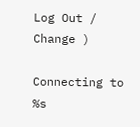Log Out /  Change )

Connecting to %s